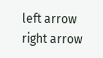left arrow
right arrow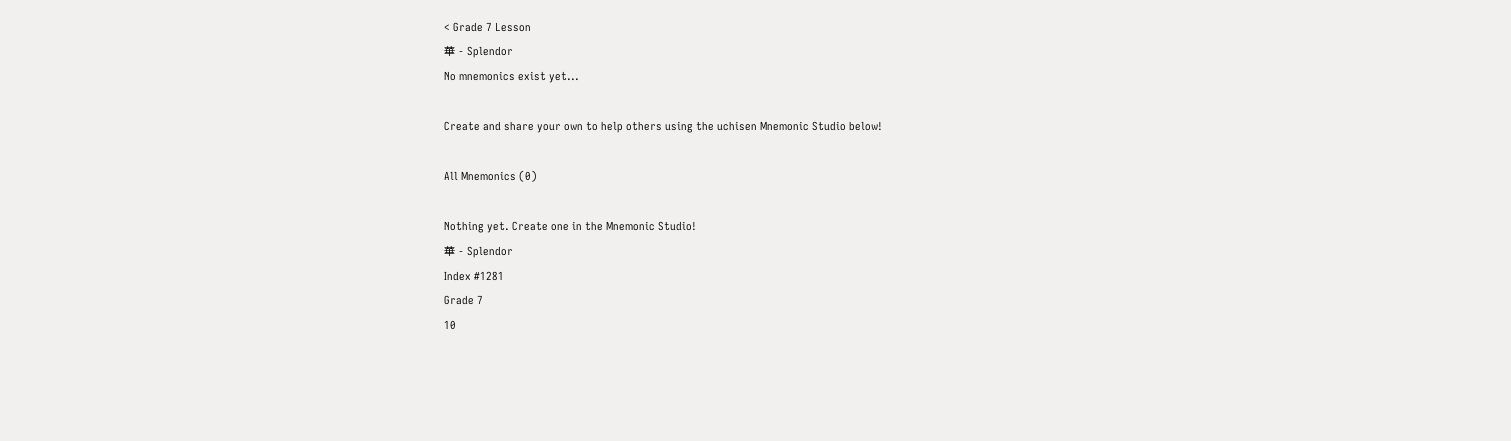< Grade 7 Lesson
華 - Splendor
No mnemonics exist yet...

Create and share your own to help others using the uchisen Mnemonic Studio below!

All Mnemonics (0)

Nothing yet. Create one in the Mnemonic Studio!
華 - Splendor
Index #1281
Grade 7
10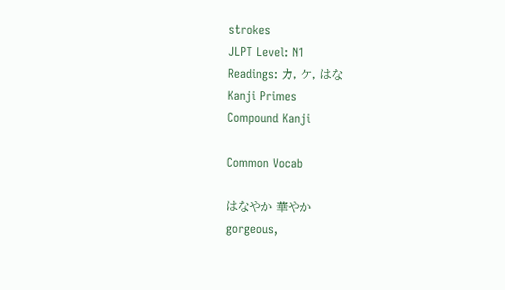strokes
JLPT Level: N1
Readings: カ, ケ, はな
Kanji Primes
Compound Kanji

Common Vocab

はなやか 華やか
gorgeous,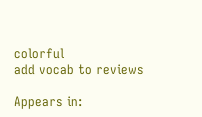colorful
add vocab to reviews

Appears in: